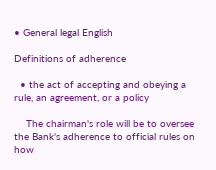• General legal English

Definitions of adherence

  • the act of accepting and obeying a rule, an agreement, or a policy

    The chairman's role will be to oversee the Bank's adherence to official rules on how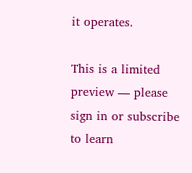it operates.

This is a limited preview — please sign in or subscribe to learn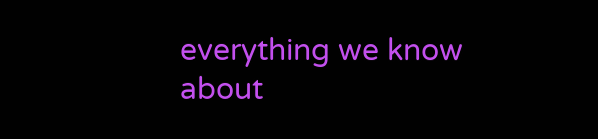everything we know about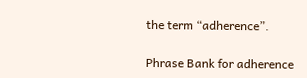the term “adherence”.

Phrase Bank for adherence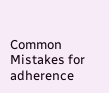Common Mistakes for adherence